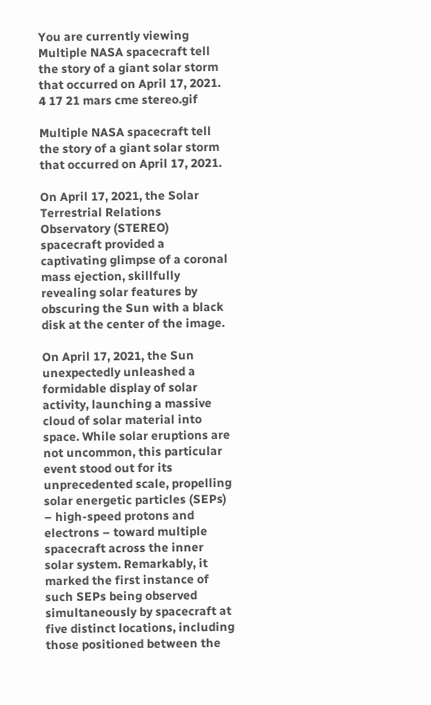You are currently viewing Multiple NASA spacecraft tell the story of a giant solar storm that occurred on April 17, 2021.
4 17 21 mars cme stereo.gif

Multiple NASA spacecraft tell the story of a giant solar storm that occurred on April 17, 2021.

On April 17, 2021, the Solar Terrestrial Relations Observatory (STEREO) spacecraft provided a captivating glimpse of a coronal mass ejection, skillfully revealing solar features by obscuring the Sun with a black disk at the center of the image.

On April 17, 2021, the Sun unexpectedly unleashed a formidable display of solar activity, launching a massive cloud of solar material into space. While solar eruptions are not uncommon, this particular event stood out for its unprecedented scale, propelling solar energetic particles (SEPs) – high-speed protons and electrons – toward multiple spacecraft across the inner solar system. Remarkably, it marked the first instance of such SEPs being observed simultaneously by spacecraft at five distinct locations, including those positioned between the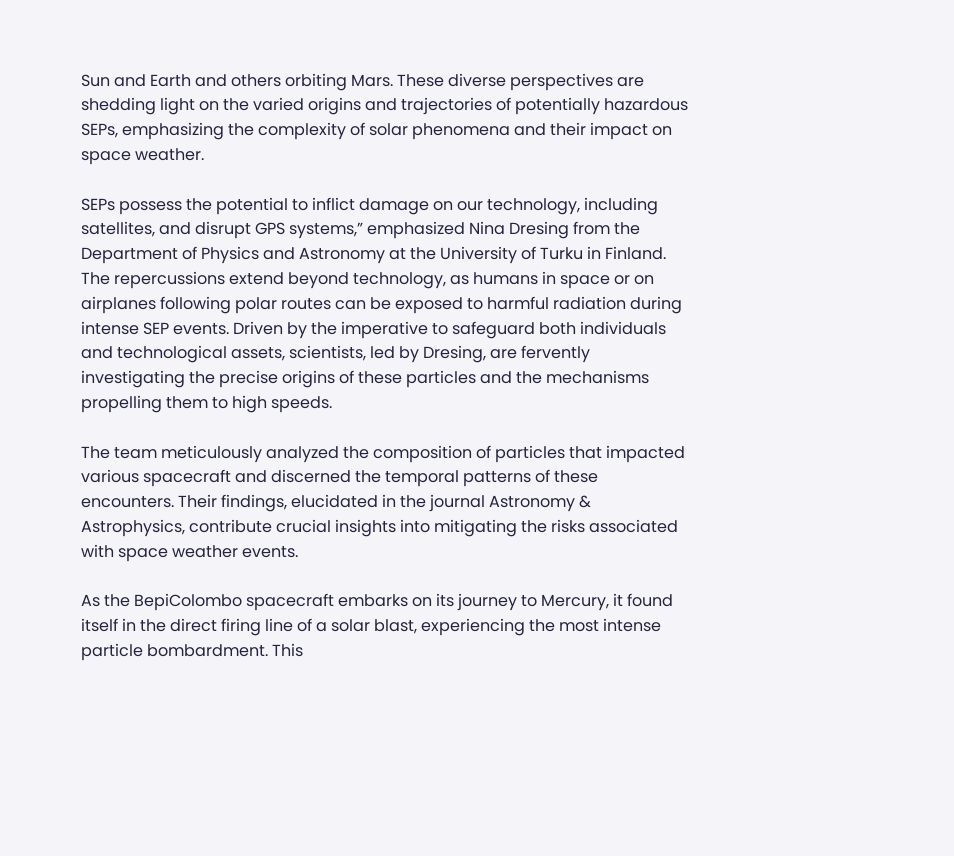Sun and Earth and others orbiting Mars. These diverse perspectives are shedding light on the varied origins and trajectories of potentially hazardous SEPs, emphasizing the complexity of solar phenomena and their impact on space weather.

SEPs possess the potential to inflict damage on our technology, including satellites, and disrupt GPS systems,” emphasized Nina Dresing from the Department of Physics and Astronomy at the University of Turku in Finland. The repercussions extend beyond technology, as humans in space or on airplanes following polar routes can be exposed to harmful radiation during intense SEP events. Driven by the imperative to safeguard both individuals and technological assets, scientists, led by Dresing, are fervently investigating the precise origins of these particles and the mechanisms propelling them to high speeds.

The team meticulously analyzed the composition of particles that impacted various spacecraft and discerned the temporal patterns of these encounters. Their findings, elucidated in the journal Astronomy & Astrophysics, contribute crucial insights into mitigating the risks associated with space weather events.

As the BepiColombo spacecraft embarks on its journey to Mercury, it found itself in the direct firing line of a solar blast, experiencing the most intense particle bombardment. This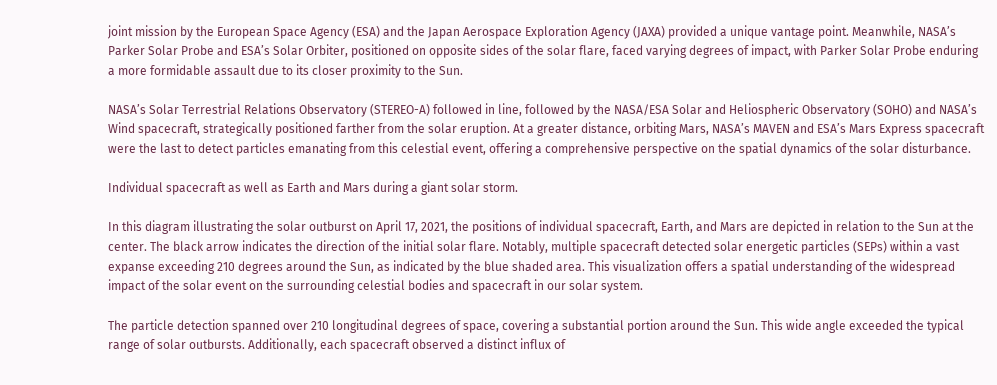joint mission by the European Space Agency (ESA) and the Japan Aerospace Exploration Agency (JAXA) provided a unique vantage point. Meanwhile, NASA’s Parker Solar Probe and ESA’s Solar Orbiter, positioned on opposite sides of the solar flare, faced varying degrees of impact, with Parker Solar Probe enduring a more formidable assault due to its closer proximity to the Sun.

NASA’s Solar Terrestrial Relations Observatory (STEREO-A) followed in line, followed by the NASA/ESA Solar and Heliospheric Observatory (SOHO) and NASA’s Wind spacecraft, strategically positioned farther from the solar eruption. At a greater distance, orbiting Mars, NASA’s MAVEN and ESA’s Mars Express spacecraft were the last to detect particles emanating from this celestial event, offering a comprehensive perspective on the spatial dynamics of the solar disturbance.

Individual spacecraft as well as Earth and Mars during a giant solar storm.

In this diagram illustrating the solar outburst on April 17, 2021, the positions of individual spacecraft, Earth, and Mars are depicted in relation to the Sun at the center. The black arrow indicates the direction of the initial solar flare. Notably, multiple spacecraft detected solar energetic particles (SEPs) within a vast expanse exceeding 210 degrees around the Sun, as indicated by the blue shaded area. This visualization offers a spatial understanding of the widespread impact of the solar event on the surrounding celestial bodies and spacecraft in our solar system.

The particle detection spanned over 210 longitudinal degrees of space, covering a substantial portion around the Sun. This wide angle exceeded the typical range of solar outbursts. Additionally, each spacecraft observed a distinct influx of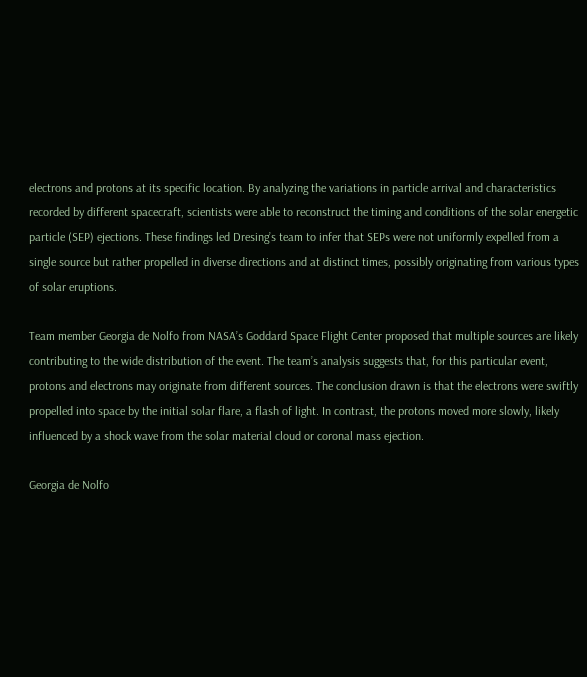electrons and protons at its specific location. By analyzing the variations in particle arrival and characteristics recorded by different spacecraft, scientists were able to reconstruct the timing and conditions of the solar energetic particle (SEP) ejections. These findings led Dresing’s team to infer that SEPs were not uniformly expelled from a single source but rather propelled in diverse directions and at distinct times, possibly originating from various types of solar eruptions.

Team member Georgia de Nolfo from NASA’s Goddard Space Flight Center proposed that multiple sources are likely contributing to the wide distribution of the event. The team’s analysis suggests that, for this particular event, protons and electrons may originate from different sources. The conclusion drawn is that the electrons were swiftly propelled into space by the initial solar flare, a flash of light. In contrast, the protons moved more slowly, likely influenced by a shock wave from the solar material cloud or coronal mass ejection.

Georgia de Nolfo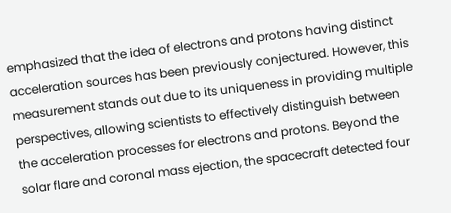emphasized that the idea of electrons and protons having distinct acceleration sources has been previously conjectured. However, this measurement stands out due to its uniqueness in providing multiple perspectives, allowing scientists to effectively distinguish between the acceleration processes for electrons and protons. Beyond the solar flare and coronal mass ejection, the spacecraft detected four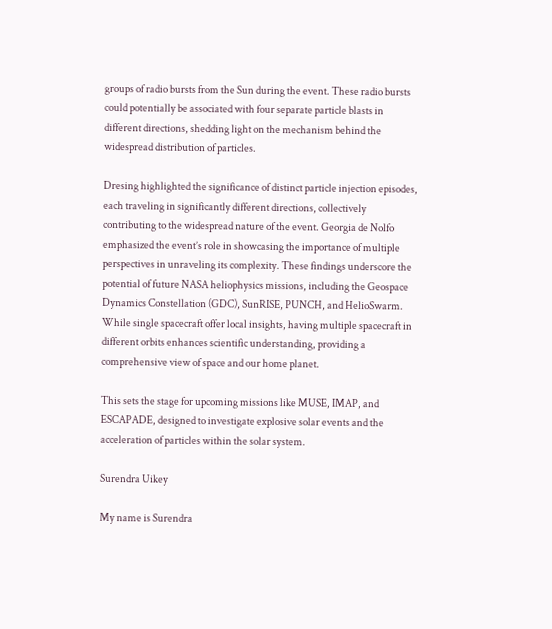groups of radio bursts from the Sun during the event. These radio bursts could potentially be associated with four separate particle blasts in different directions, shedding light on the mechanism behind the widespread distribution of particles.

Dresing highlighted the significance of distinct particle injection episodes, each traveling in significantly different directions, collectively contributing to the widespread nature of the event. Georgia de Nolfo emphasized the event’s role in showcasing the importance of multiple perspectives in unraveling its complexity. These findings underscore the potential of future NASA heliophysics missions, including the Geospace Dynamics Constellation (GDC), SunRISE, PUNCH, and HelioSwarm. While single spacecraft offer local insights, having multiple spacecraft in different orbits enhances scientific understanding, providing a comprehensive view of space and our home planet.

This sets the stage for upcoming missions like MUSE, IMAP, and ESCAPADE, designed to investigate explosive solar events and the acceleration of particles within the solar system.

Surendra Uikey

My name is Surendra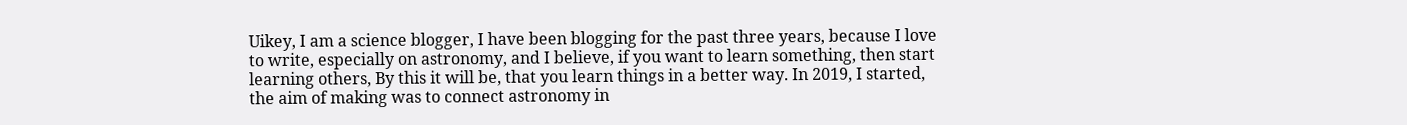Uikey, I am a science blogger, I have been blogging for the past three years, because I love to write, especially on astronomy, and I believe, if you want to learn something, then start learning others, By this it will be, that you learn things in a better way. In 2019, I started, the aim of making was to connect astronomy in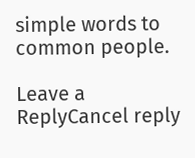simple words to common people.

Leave a ReplyCancel reply